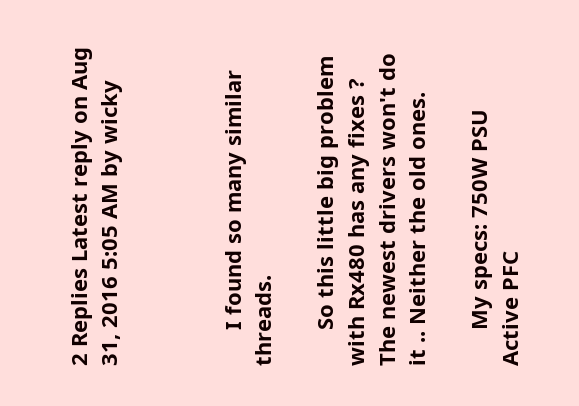2 Replies Latest reply on Aug 31, 2016 5:05 AM by wicky



      I found so many similar threads.

      So this little big problem with Rx480 has any fixes ? The newest drivers won't do it .. Neither the old ones.

      My specs: 750W PSU Active PFC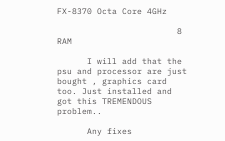FX-8370 Octa Core 4GHz

                        8 RAM

      I will add that the psu and processor are just bought , graphics card too. Just installed and got this TREMENDOUS problem..

      Any fixes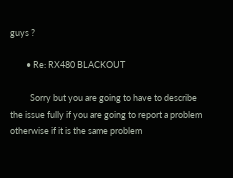guys ?

        • Re: RX480 BLACKOUT

          Sorry but you are going to have to describe the issue fully if you are going to report a problem otherwise if it is the same problem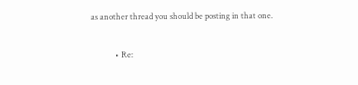as another thread you should be posting in that one.

            • Re: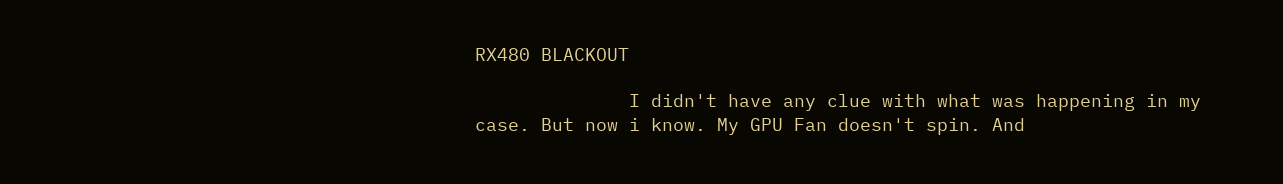RX480 BLACKOUT

              I didn't have any clue with what was happening in my case. But now i know. My GPU Fan doesn't spin. And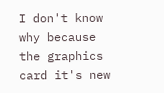I don't know why because the graphics card it's new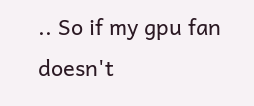.. So if my gpu fan doesn't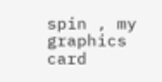spin , my graphics card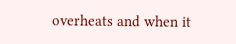overheats and when it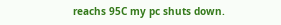reachs 95C my pc shuts down.